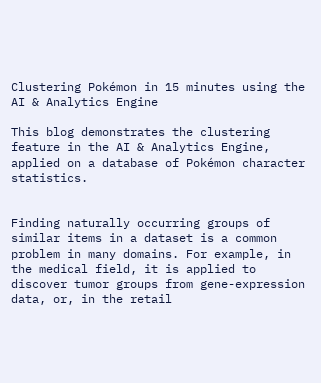Clustering Pokémon in 15 minutes using the AI & Analytics Engine

This blog demonstrates the clustering feature in the AI & Analytics Engine, applied on a database of Pokémon character statistics.


Finding naturally occurring groups of similar items in a dataset is a common problem in many domains. For example, in the medical field, it is applied to discover tumor groups from gene-expression data, or, in the retail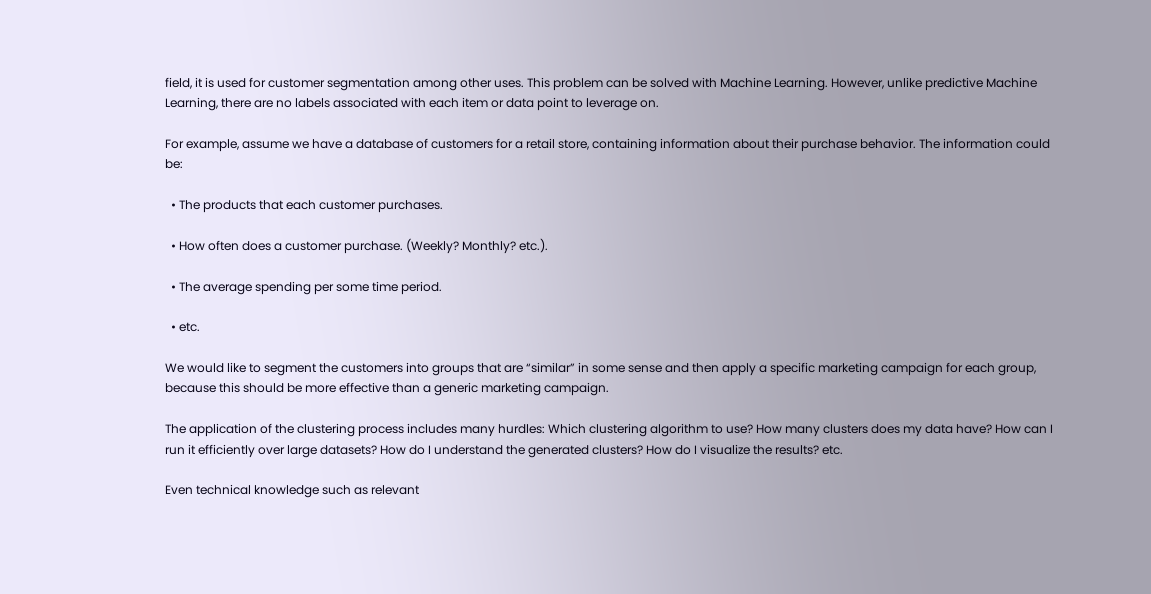field, it is used for customer segmentation among other uses. This problem can be solved with Machine Learning. However, unlike predictive Machine Learning, there are no labels associated with each item or data point to leverage on.

For example, assume we have a database of customers for a retail store, containing information about their purchase behavior. The information could be:

  • The products that each customer purchases.

  • How often does a customer purchase. (Weekly? Monthly? etc.).

  • The average spending per some time period.

  • etc.

We would like to segment the customers into groups that are “similar” in some sense and then apply a specific marketing campaign for each group, because this should be more effective than a generic marketing campaign.

The application of the clustering process includes many hurdles: Which clustering algorithm to use? How many clusters does my data have? How can I run it efficiently over large datasets? How do I understand the generated clusters? How do I visualize the results? etc.

Even technical knowledge such as relevant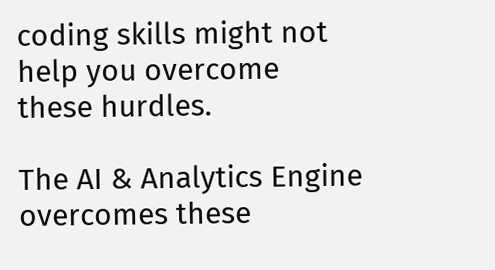coding skills might not help you overcome these hurdles.

The AI & Analytics Engine overcomes these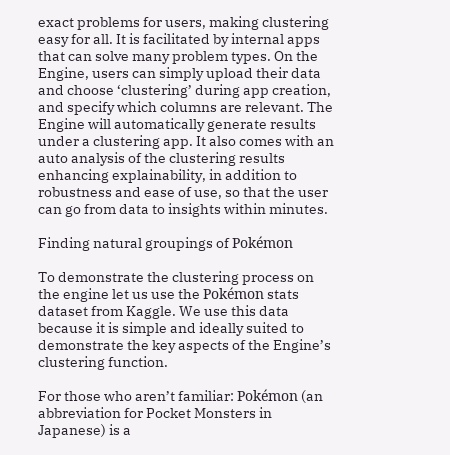exact problems for users, making clustering easy for all. It is facilitated by internal apps that can solve many problem types. On the Engine, users can simply upload their data and choose ‘clustering’ during app creation, and specify which columns are relevant. The Engine will automatically generate results under a clustering app. It also comes with an auto analysis of the clustering results enhancing explainability, in addition to robustness and ease of use, so that the user can go from data to insights within minutes.

Finding natural groupings of Pokémon

To demonstrate the clustering process on the engine let us use the Pokémon stats dataset from Kaggle. We use this data because it is simple and ideally suited to demonstrate the key aspects of the Engine’s clustering function.

For those who aren’t familiar: Pokémon (an abbreviation for Pocket Monsters in Japanese) is a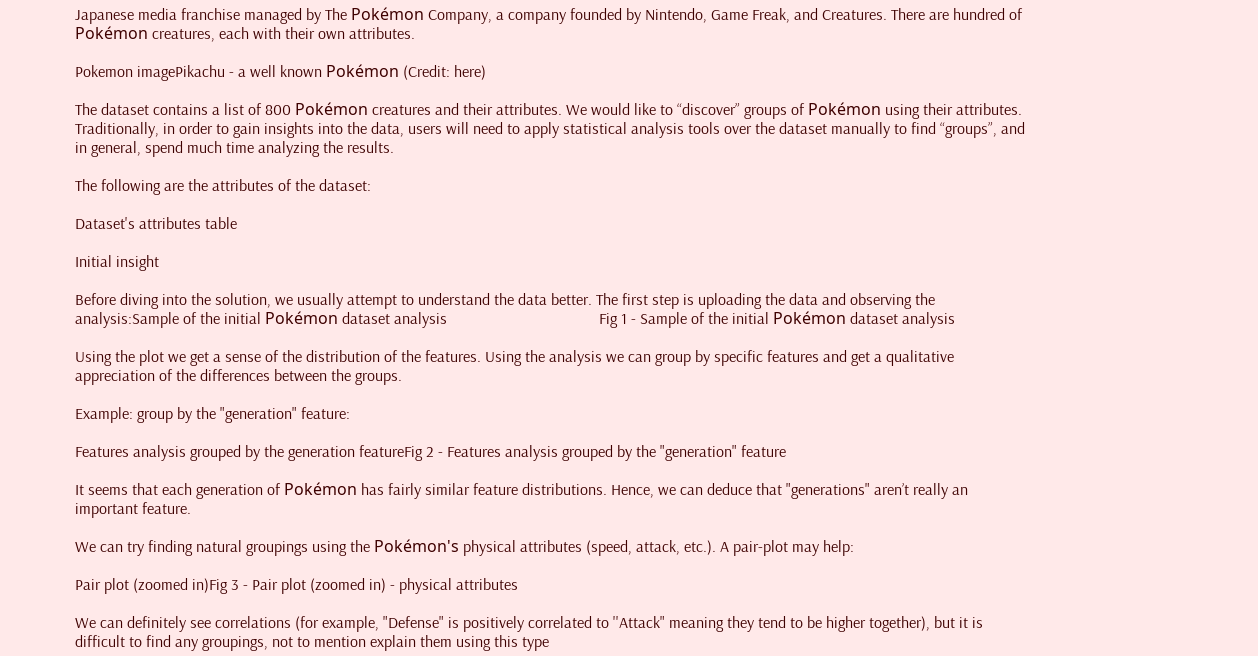Japanese media franchise managed by The Pokémon Company, a company founded by Nintendo, Game Freak, and Creatures. There are hundred of Pokémon creatures, each with their own attributes.

Pokemon imagePikachu - a well known Pokémon (Credit: here)

The dataset contains a list of 800 Pokémon creatures and their attributes. We would like to “discover” groups of Pokémon using their attributes. Traditionally, in order to gain insights into the data, users will need to apply statistical analysis tools over the dataset manually to find “groups”, and in general, spend much time analyzing the results.

The following are the attributes of the dataset:

Dataset's attributes table

Initial insight

Before diving into the solution, we usually attempt to understand the data better. The first step is uploading the data and observing the analysis:Sample of the initial Pokémon dataset analysis                                      Fig 1 - Sample of the initial Pokémon dataset analysis

Using the plot we get a sense of the distribution of the features. Using the analysis we can group by specific features and get a qualitative appreciation of the differences between the groups.

Example: group by the "generation" feature:

Features analysis grouped by the generation featureFig 2 - Features analysis grouped by the "generation" feature

It seems that each generation of Pokémon has fairly similar feature distributions. Hence, we can deduce that "generations" aren’t really an important feature.

We can try finding natural groupings using the Pokémon's physical attributes (speed, attack, etc.). A pair-plot may help:

Pair plot (zoomed in)Fig 3 - Pair plot (zoomed in) - physical attributes

We can definitely see correlations (for example, "Defense" is positively correlated to ''Attack" meaning they tend to be higher together), but it is difficult to find any groupings, not to mention explain them using this type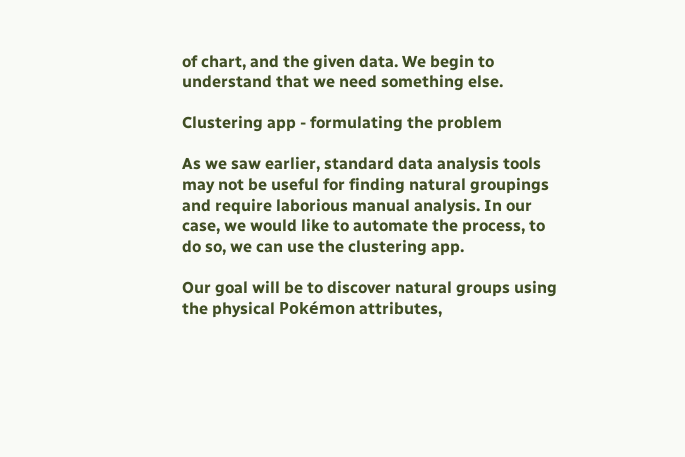of chart, and the given data. We begin to understand that we need something else.

Clustering app - formulating the problem

As we saw earlier, standard data analysis tools may not be useful for finding natural groupings and require laborious manual analysis. In our case, we would like to automate the process, to do so, we can use the clustering app.

Our goal will be to discover natural groups using the physical Pokémon attributes,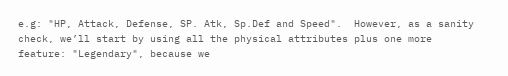e.g: "HP, Attack, Defense, SP. Atk, Sp.Def and Speed".  However, as a sanity check, we’ll start by using all the physical attributes plus one more feature: "Legendary", because we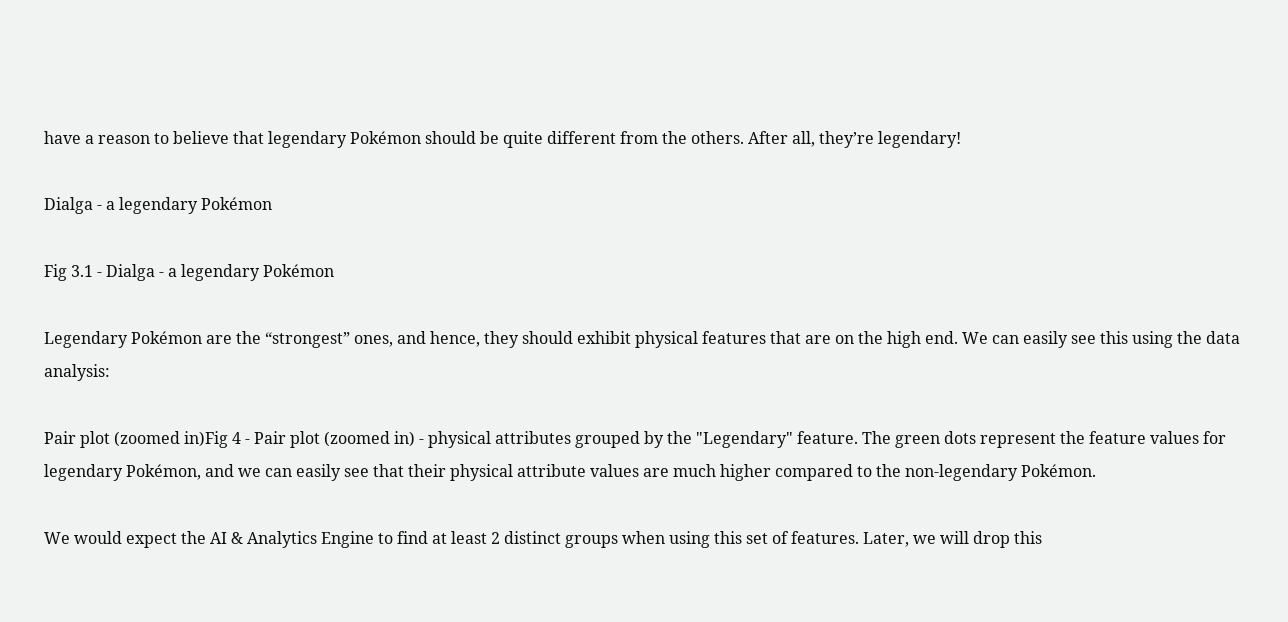have a reason to believe that legendary Pokémon should be quite different from the others. After all, they’re legendary!

Dialga - a legendary Pokémon

Fig 3.1 - Dialga - a legendary Pokémon

Legendary Pokémon are the “strongest” ones, and hence, they should exhibit physical features that are on the high end. We can easily see this using the data analysis:

Pair plot (zoomed in)Fig 4 - Pair plot (zoomed in) - physical attributes grouped by the "Legendary" feature. The green dots represent the feature values for legendary Pokémon, and we can easily see that their physical attribute values are much higher compared to the non-legendary Pokémon.

We would expect the AI & Analytics Engine to find at least 2 distinct groups when using this set of features. Later, we will drop this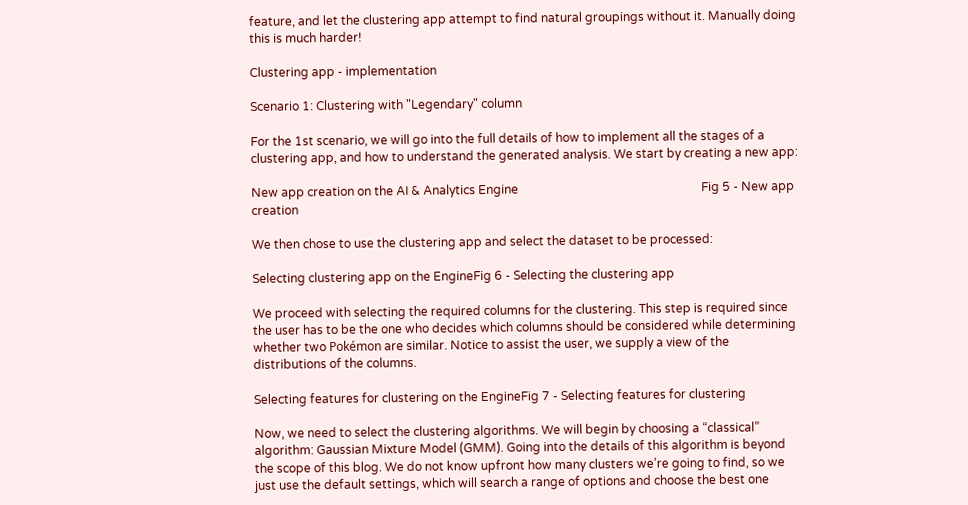feature, and let the clustering app attempt to find natural groupings without it. Manually doing this is much harder!

Clustering app - implementation

Scenario 1: Clustering with "Legendary" column

For the 1st scenario, we will go into the full details of how to implement all the stages of a clustering app, and how to understand the generated analysis. We start by creating a new app:

New app creation on the AI & Analytics Engine                                                             Fig 5 - New app creation

We then chose to use the clustering app and select the dataset to be processed:

Selecting clustering app on the EngineFig 6 - Selecting the clustering app

We proceed with selecting the required columns for the clustering. This step is required since the user has to be the one who decides which columns should be considered while determining whether two Pokémon are similar. Notice to assist the user, we supply a view of the distributions of the columns.

Selecting features for clustering on the EngineFig 7 - Selecting features for clustering

Now, we need to select the clustering algorithms. We will begin by choosing a “classical” algorithm: Gaussian Mixture Model (GMM). Going into the details of this algorithm is beyond the scope of this blog. We do not know upfront how many clusters we’re going to find, so we just use the default settings, which will search a range of options and choose the best one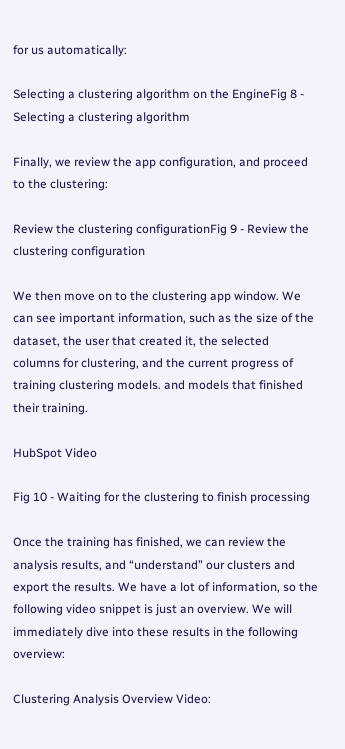for us automatically:

Selecting a clustering algorithm on the EngineFig 8 - Selecting a clustering algorithm

Finally, we review the app configuration, and proceed to the clustering:

Review the clustering configurationFig 9 - Review the clustering configuration

We then move on to the clustering app window. We can see important information, such as the size of the dataset, the user that created it, the selected columns for clustering, and the current progress of training clustering models. and models that finished their training.

HubSpot Video

Fig 10 - Waiting for the clustering to finish processing

Once the training has finished, we can review the analysis results, and “understand” our clusters and export the results. We have a lot of information, so the following video snippet is just an overview. We will immediately dive into these results in the following overview:

Clustering Analysis Overview Video: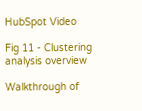HubSpot Video

Fig 11 - Clustering analysis overview

Walkthrough of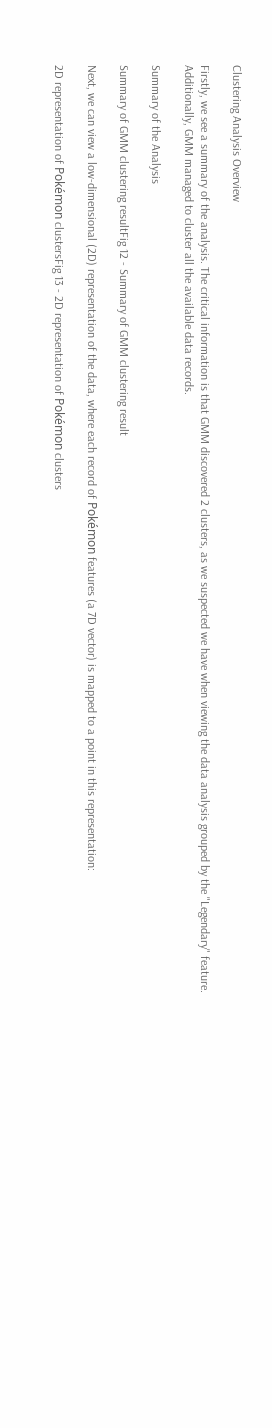Clustering Analysis Overview

Firstly, we see a summary of the analysis. The critical information is that GMM discovered 2 clusters, as we suspected we have when viewing the data analysis grouped by the "Legendary" feature. Additionally, GMM managed to cluster all the available data records.

Summary of the Analysis

Summary of GMM clustering resultFig 12 - Summary of GMM clustering result

Next, we can view a low-dimensional (2D) representation of the data, where each record of Pokémon features (a 7D vector) is mapped to a point in this representation:

2D representation of Pokémon clustersFig 13 - 2D representation of Pokémon clusters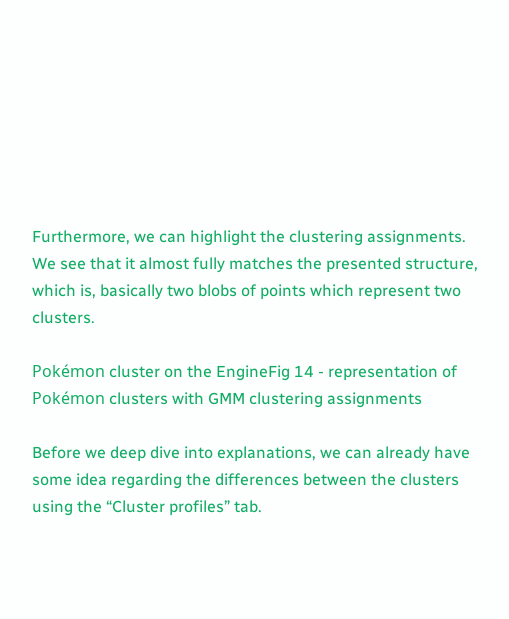Furthermore, we can highlight the clustering assignments. We see that it almost fully matches the presented structure, which is, basically two blobs of points which represent two clusters.

Pokémon cluster on the EngineFig 14 - representation of Pokémon clusters with GMM clustering assignments

Before we deep dive into explanations, we can already have some idea regarding the differences between the clusters using the “Cluster profiles” tab.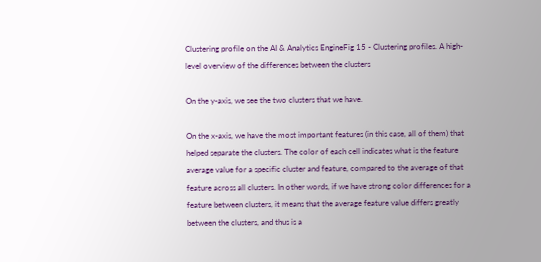Clustering profile on the AI & Analytics EngineFig 15 - Clustering profiles. A high-level overview of the differences between the clusters

On the y-axis, we see the two clusters that we have.

On the x-axis, we have the most important features (in this case, all of them) that helped separate the clusters. The color of each cell indicates what is the feature average value for a specific cluster and feature, compared to the average of that feature across all clusters. In other words, if we have strong color differences for a feature between clusters, it means that the average feature value differs greatly between the clusters, and thus is a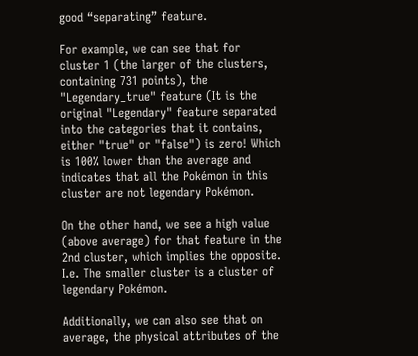good “separating” feature.

For example, we can see that for cluster 1 (the larger of the clusters, containing 731 points), the "Legendary_true" feature (It is the original "Legendary" feature separated into the categories that it contains, either "true" or "false") is zero! Which is 100% lower than the average and indicates that all the Pokémon in this cluster are not legendary Pokémon.

On the other hand, we see a high value (above average) for that feature in the 2nd cluster, which implies the opposite. I.e. The smaller cluster is a cluster of legendary Pokémon.

Additionally, we can also see that on average, the physical attributes of the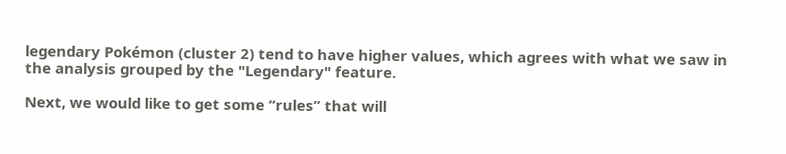legendary Pokémon (cluster 2) tend to have higher values, which agrees with what we saw in the analysis grouped by the "Legendary" feature.

Next, we would like to get some “rules” that will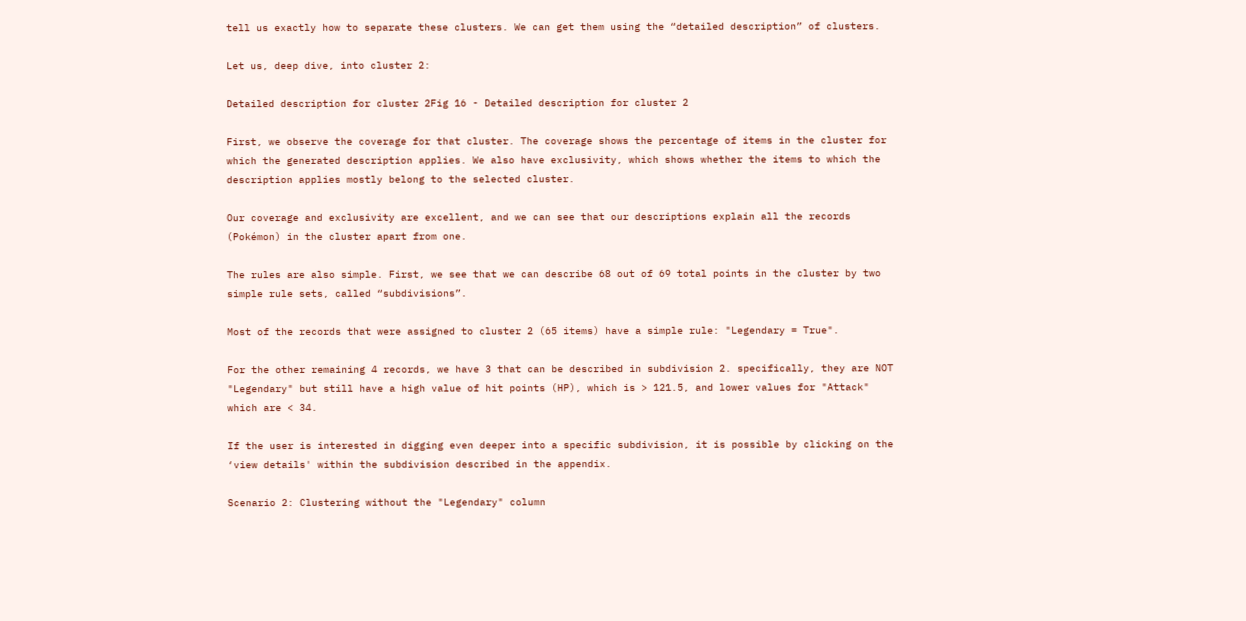tell us exactly how to separate these clusters. We can get them using the “detailed description” of clusters.

Let us, deep dive, into cluster 2:

Detailed description for cluster 2Fig 16 - Detailed description for cluster 2

First, we observe the coverage for that cluster. The coverage shows the percentage of items in the cluster for which the generated description applies. We also have exclusivity, which shows whether the items to which the description applies mostly belong to the selected cluster.

Our coverage and exclusivity are excellent, and we can see that our descriptions explain all the records (Pokémon) in the cluster apart from one.

The rules are also simple. First, we see that we can describe 68 out of 69 total points in the cluster by two simple rule sets, called “subdivisions”.

Most of the records that were assigned to cluster 2 (65 items) have a simple rule: "Legendary = True".

For the other remaining 4 records, we have 3 that can be described in subdivision 2. specifically, they are NOT "Legendary" but still have a high value of hit points (HP), which is > 121.5, and lower values for "Attack" which are < 34.

If the user is interested in digging even deeper into a specific subdivision, it is possible by clicking on the ‘view details' within the subdivision described in the appendix.

Scenario 2: Clustering without the "Legendary" column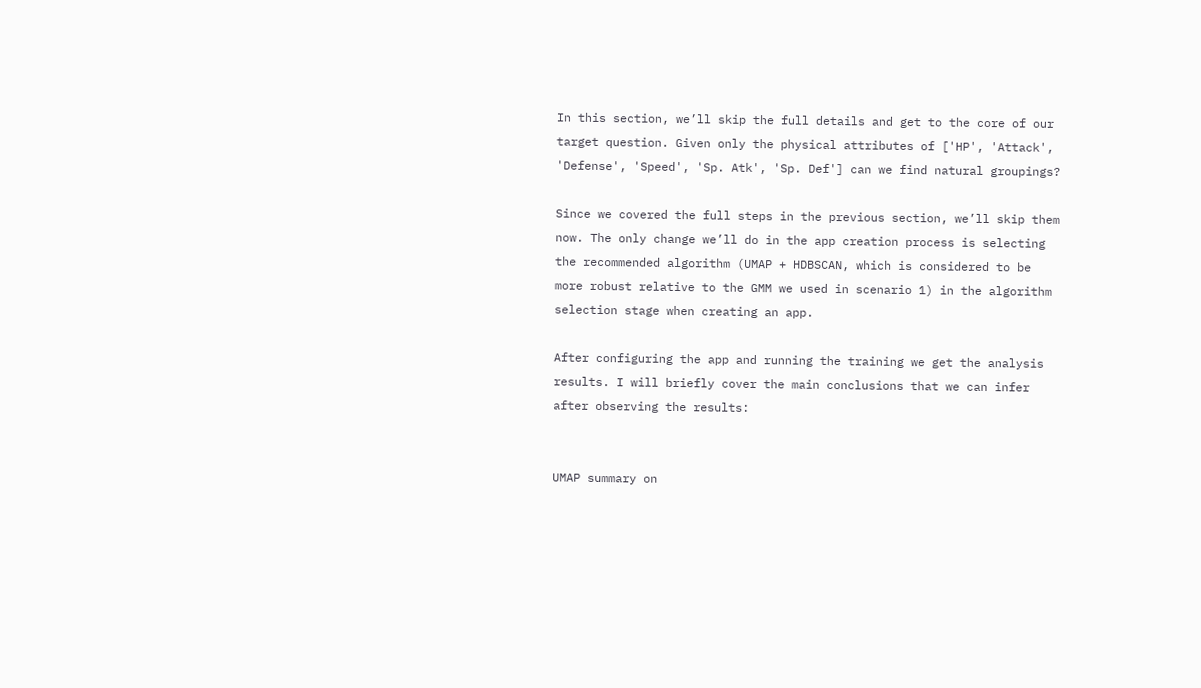In this section, we’ll skip the full details and get to the core of our target question. Given only the physical attributes of ['HP', 'Attack', 'Defense', 'Speed', 'Sp. Atk', 'Sp. Def'] can we find natural groupings?

Since we covered the full steps in the previous section, we’ll skip them now. The only change we’ll do in the app creation process is selecting the recommended algorithm (UMAP + HDBSCAN, which is considered to be more robust relative to the GMM we used in scenario 1) in the algorithm selection stage when creating an app.

After configuring the app and running the training we get the analysis results. I will briefly cover the main conclusions that we can infer after observing the results:


UMAP summary on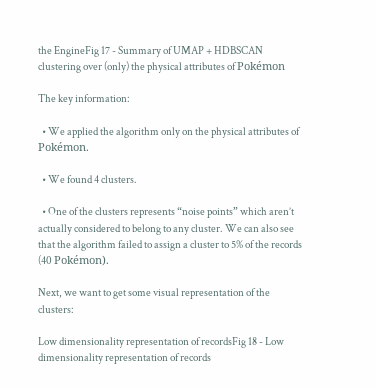the EngineFig 17 - Summary of UMAP + HDBSCAN clustering over (only) the physical attributes of Pokémon

The key information:

  • We applied the algorithm only on the physical attributes of Pokémon.

  • We found 4 clusters.

  • One of the clusters represents “noise points” which aren’t actually considered to belong to any cluster. We can also see that the algorithm failed to assign a cluster to 5% of the records (40 Pokémon).

Next, we want to get some visual representation of the clusters:

Low dimensionality representation of recordsFig 18 - Low dimensionality representation of records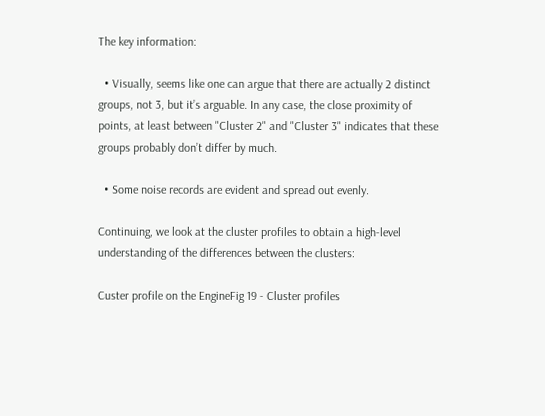The key information:

  • Visually, seems like one can argue that there are actually 2 distinct groups, not 3, but it’s arguable. In any case, the close proximity of points, at least between "Cluster 2" and "Cluster 3" indicates that these groups probably don’t differ by much.

  • Some noise records are evident and spread out evenly.

Continuing, we look at the cluster profiles to obtain a high-level understanding of the differences between the clusters:

Custer profile on the EngineFig 19 - Cluster profiles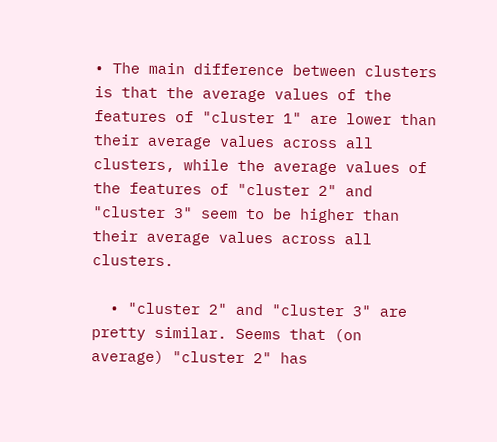• The main difference between clusters is that the average values of the features of "cluster 1" are lower than their average values across all clusters, while the average values of the features of "cluster 2" and "cluster 3" seem to be higher than their average values across all clusters.

  • "cluster 2" and "cluster 3" are pretty similar. Seems that (on average) "cluster 2" has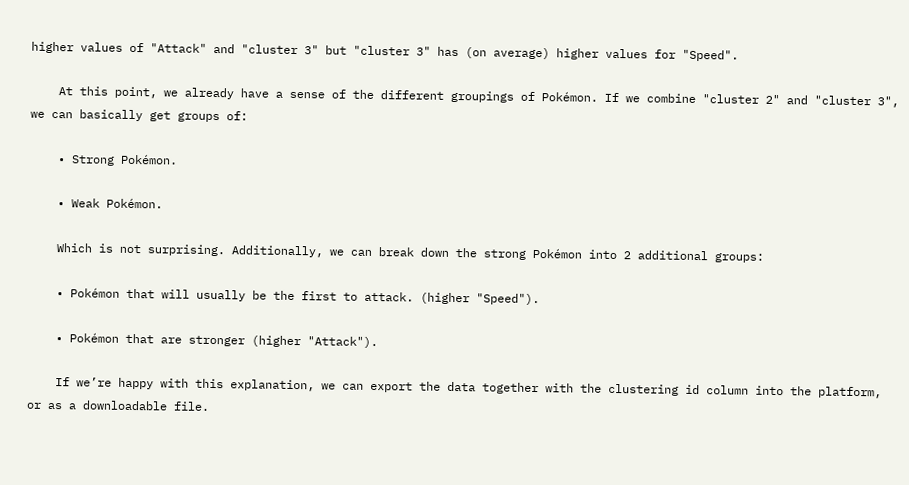higher values of "Attack" and "cluster 3" but "cluster 3" has (on average) higher values for "Speed".

    At this point, we already have a sense of the different groupings of Pokémon. If we combine "cluster 2" and "cluster 3", we can basically get groups of:

    • Strong Pokémon.

    • Weak Pokémon.

    Which is not surprising. Additionally, we can break down the strong Pokémon into 2 additional groups:

    • Pokémon that will usually be the first to attack. (higher "Speed").

    • Pokémon that are stronger (higher "Attack").

    If we’re happy with this explanation, we can export the data together with the clustering id column into the platform, or as a downloadable file.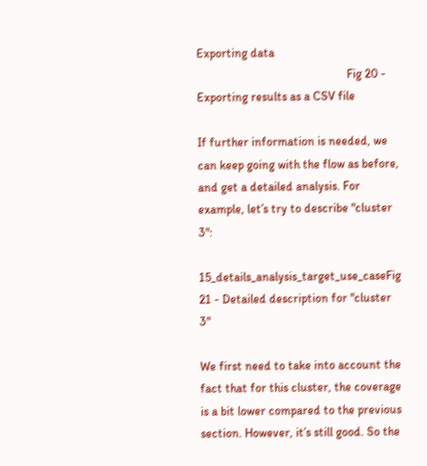Exporting data
                                                  Fig 20 - Exporting results as a CSV file

If further information is needed, we can keep going with the flow as before, and get a detailed analysis. For example, let’s try to describe "cluster 3":

15_details_analysis_target_use_caseFig 21 - Detailed description for "cluster 3"

We first need to take into account the fact that for this cluster, the coverage is a bit lower compared to the previous section. However, it’s still good. So the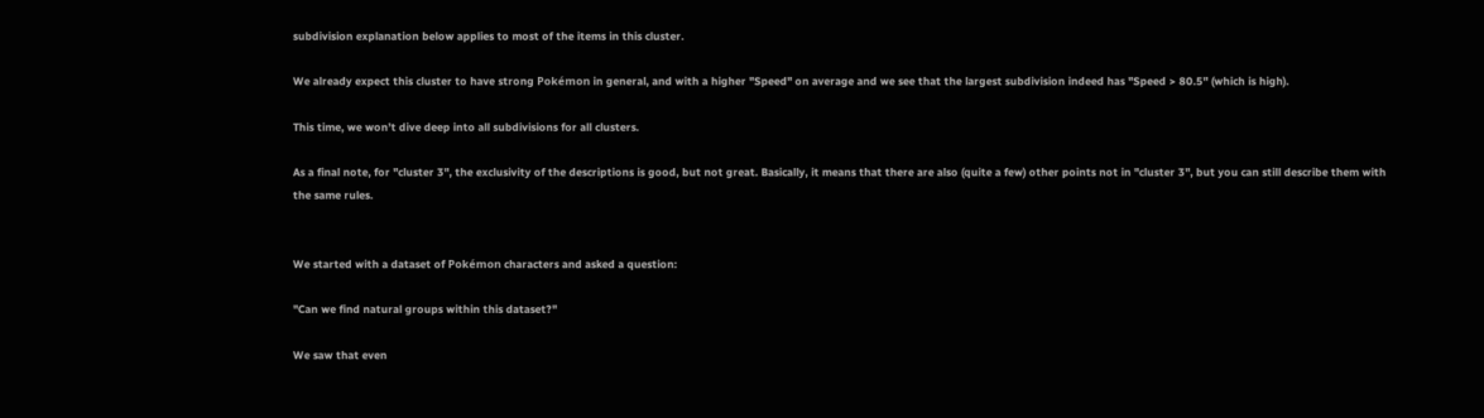subdivision explanation below applies to most of the items in this cluster.

We already expect this cluster to have strong Pokémon in general, and with a higher "Speed" on average and we see that the largest subdivision indeed has "Speed > 80.5" (which is high).

This time, we won’t dive deep into all subdivisions for all clusters.

As a final note, for "cluster 3", the exclusivity of the descriptions is good, but not great. Basically, it means that there are also (quite a few) other points not in "cluster 3", but you can still describe them with the same rules.


We started with a dataset of Pokémon characters and asked a question:

"Can we find natural groups within this dataset?"

We saw that even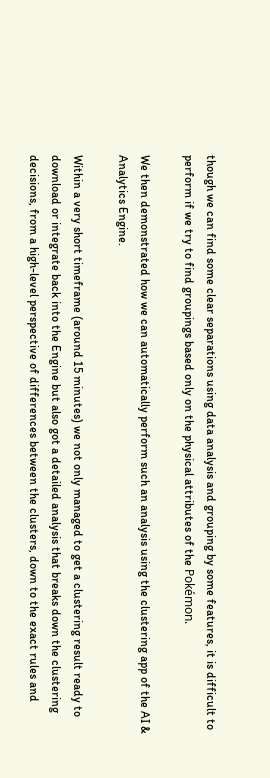though we can find some clear separations using data analysis and grouping by some features, it is difficult to perform if we try to find groupings based only on the physical attributes of the Pokémon.

We then demonstrated how we can automatically perform such an analysis using the clustering app of the AI & Analytics Engine.

Within a very short timeframe (around 15 minutes) we not only managed to get a clustering result ready to download or integrate back into the Engine but also got a detailed analysis that breaks down the clustering decisions, from a high-level perspective of differences between the clusters, down to the exact rules and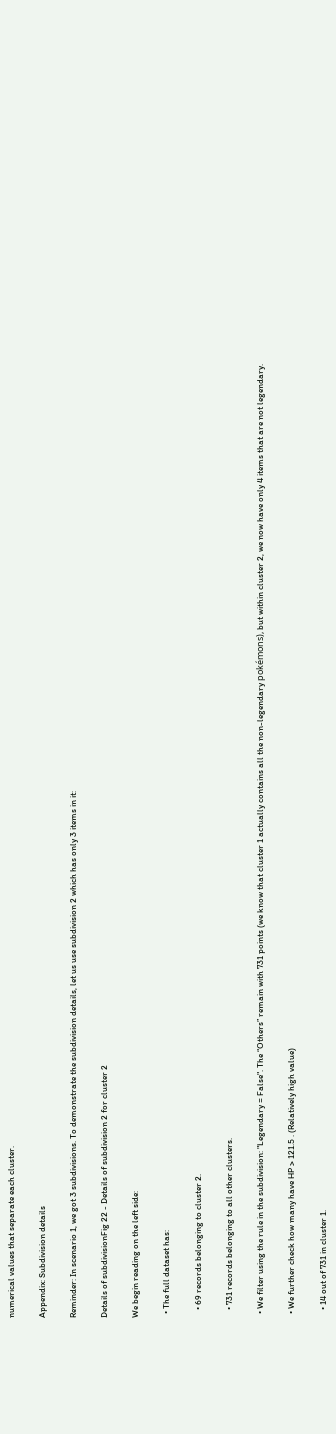numerical values that separate each cluster.

Appendix: Subdivision details

Reminder: In scenario 1, we got 3 subdivisions. To demonstrate the subdivision details, let us use subdivision 2 which has only 3 items in it:

Details of subdivisionFig 22 - Details of subdivision 2 for cluster 2

We begin reading on the left side:

  • The full dataset has:

    • 69 records belonging to cluster 2.

    • 731 records belonging to all other clusters.

  • We filter using the rule in the subdivision: "Legendary = False". The “Others” remain with 731 points (we know that cluster 1 actually contains all the non-legendary pokémons), but within cluster 2, we now have only 4 items that are not legendary.

  • We further check how many have HP > 121.5 . (Relatively high value)

    • 14 out of 731 in cluster 1.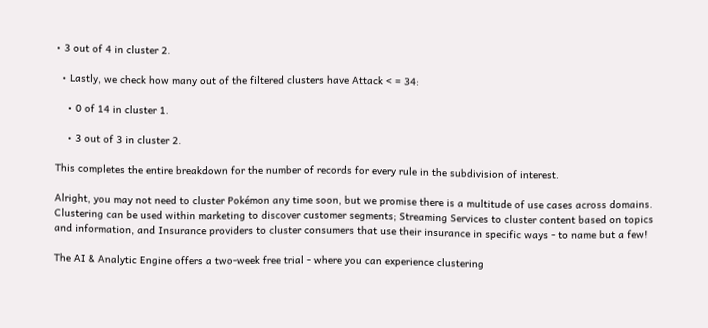• 3 out of 4 in cluster 2.

  • Lastly, we check how many out of the filtered clusters have Attack < = 34:

    • 0 of 14 in cluster 1.

    • 3 out of 3 in cluster 2.

This completes the entire breakdown for the number of records for every rule in the subdivision of interest.

Alright, you may not need to cluster Pokémon any time soon, but we promise there is a multitude of use cases across domains. Clustering can be used within marketing to discover customer segments; Streaming Services to cluster content based on topics and information, and Insurance providers to cluster consumers that use their insurance in specific ways - to name but a few!

The AI & Analytic Engine offers a two-week free trial - where you can experience clustering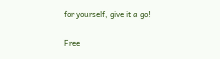for yourself, give it a go!

Free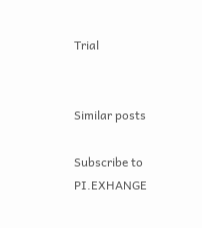Trial


Similar posts

Subscribe to PI.EXHANGE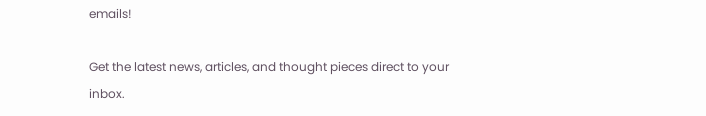emails!

Get the latest news, articles, and thought pieces direct to your inbox.